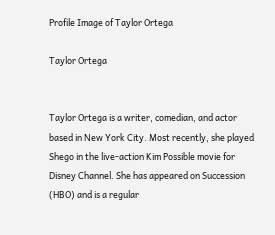Profile Image of Taylor Ortega

Taylor Ortega


Taylor Ortega is a writer, comedian, and actor based in New York City. Most recently, she played Shego in the live-action Kim Possible movie for Disney Channel. She has appeared on Succession (HBO) and is a regular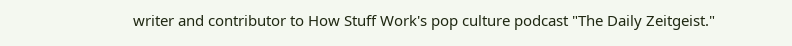writer and contributor to How Stuff Work's pop culture podcast "The Daily Zeitgeist."